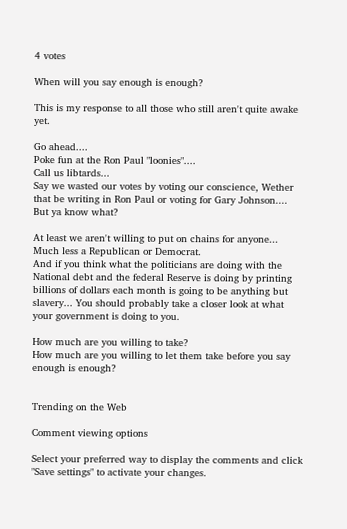4 votes

When will you say enough is enough?

This is my response to all those who still aren't quite awake yet.

Go ahead....
Poke fun at the Ron Paul "loonies"....
Call us libtards...
Say we wasted our votes by voting our conscience, Wether that be writing in Ron Paul or voting for Gary Johnson....
But ya know what?

At least we aren't willing to put on chains for anyone...
Much less a Republican or Democrat.
And if you think what the politicians are doing with the National debt and the federal Reserve is doing by printing billions of dollars each month is going to be anything but slavery... You should probably take a closer look at what your government is doing to you.

How much are you willing to take?
How much are you willing to let them take before you say enough is enough?


Trending on the Web

Comment viewing options

Select your preferred way to display the comments and click "Save settings" to activate your changes.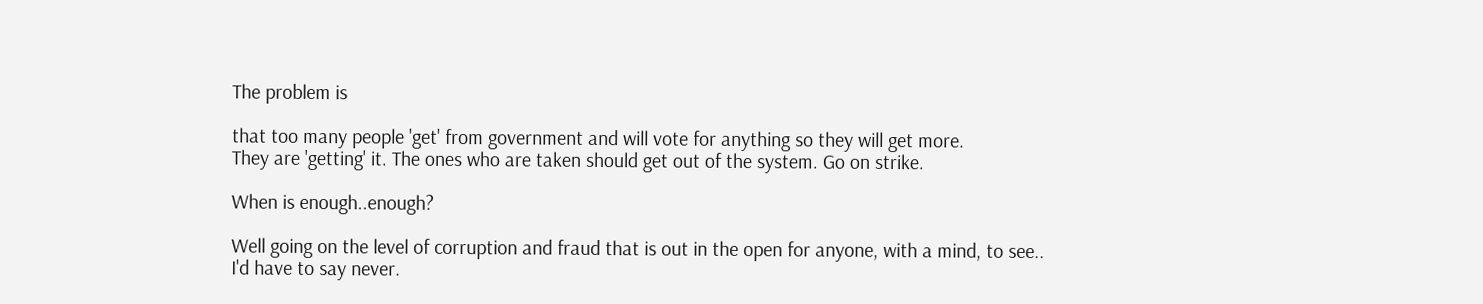The problem is

that too many people 'get' from government and will vote for anything so they will get more.
They are 'getting' it. The ones who are taken should get out of the system. Go on strike.

When is enough..enough?

Well going on the level of corruption and fraud that is out in the open for anyone, with a mind, to see..
I'd have to say never.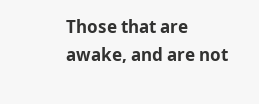Those that are awake, and are not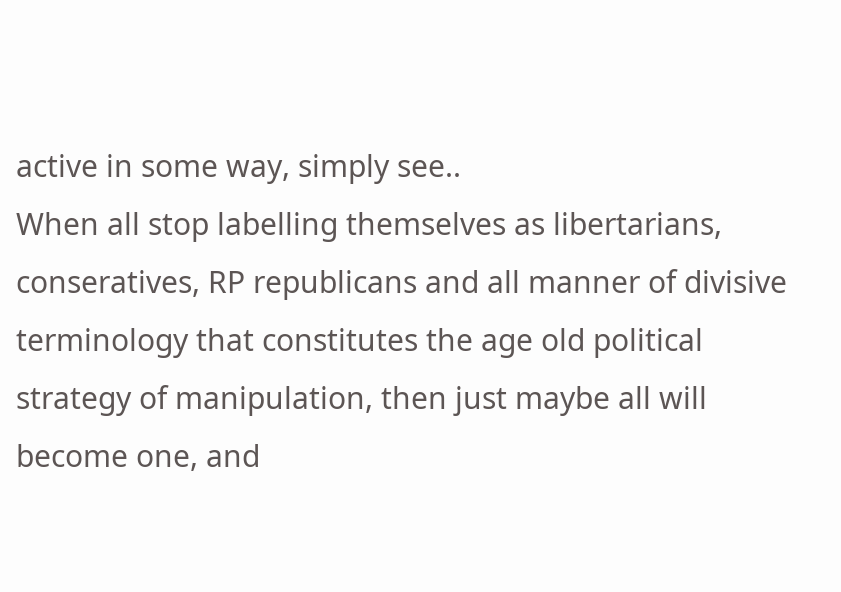active in some way, simply see..
When all stop labelling themselves as libertarians, conseratives, RP republicans and all manner of divisive terminology that constitutes the age old political strategy of manipulation, then just maybe all will become one, and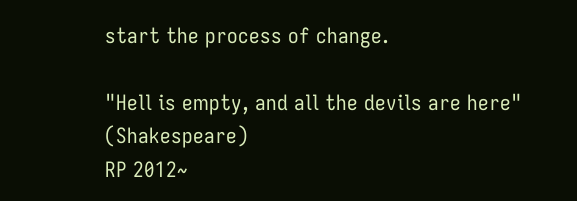start the process of change.

"Hell is empty, and all the devils are here" (Shakespeare)
RP 2012~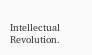Intellectual Revolution.